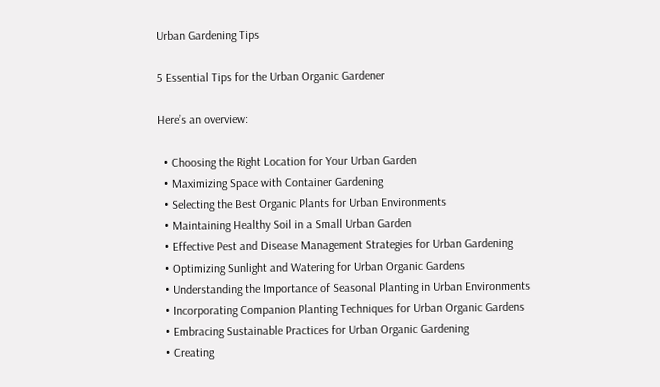Urban Gardening Tips

5 Essential Tips for the Urban Organic Gardener

Here’s an overview:

  • Choosing the Right Location for Your Urban Garden
  • Maximizing Space with Container Gardening
  • Selecting the Best Organic Plants for Urban Environments
  • Maintaining Healthy Soil in a Small Urban Garden
  • Effective Pest and Disease Management Strategies for Urban Gardening
  • Optimizing Sunlight and Watering for Urban Organic Gardens
  • Understanding the Importance of Seasonal Planting in Urban Environments
  • Incorporating Companion Planting Techniques for Urban Organic Gardens
  • Embracing Sustainable Practices for Urban Organic Gardening
  • Creating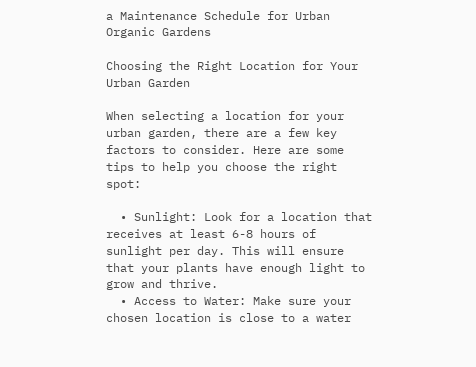a Maintenance Schedule for Urban Organic Gardens

Choosing the Right Location for Your Urban Garden

When selecting a location for your urban garden, there are a few key factors to consider. Here are some tips to help you choose the right spot:

  • Sunlight: Look for a location that receives at least 6-8 hours of sunlight per day. This will ensure that your plants have enough light to grow and thrive.
  • Access to Water: Make sure your chosen location is close to a water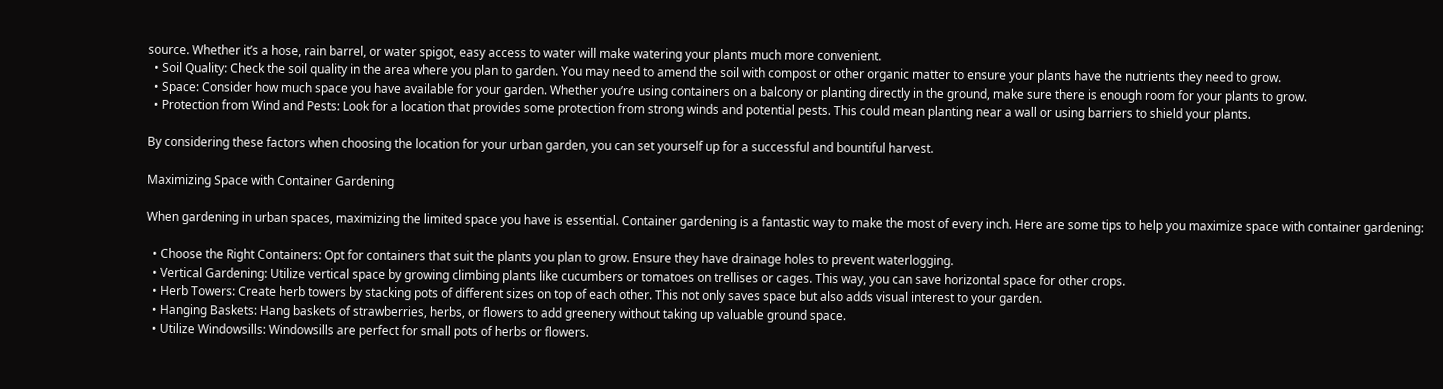source. Whether it’s a hose, rain barrel, or water spigot, easy access to water will make watering your plants much more convenient.
  • Soil Quality: Check the soil quality in the area where you plan to garden. You may need to amend the soil with compost or other organic matter to ensure your plants have the nutrients they need to grow.
  • Space: Consider how much space you have available for your garden. Whether you’re using containers on a balcony or planting directly in the ground, make sure there is enough room for your plants to grow.
  • Protection from Wind and Pests: Look for a location that provides some protection from strong winds and potential pests. This could mean planting near a wall or using barriers to shield your plants.

By considering these factors when choosing the location for your urban garden, you can set yourself up for a successful and bountiful harvest.

Maximizing Space with Container Gardening

When gardening in urban spaces, maximizing the limited space you have is essential. Container gardening is a fantastic way to make the most of every inch. Here are some tips to help you maximize space with container gardening:

  • Choose the Right Containers: Opt for containers that suit the plants you plan to grow. Ensure they have drainage holes to prevent waterlogging.
  • Vertical Gardening: Utilize vertical space by growing climbing plants like cucumbers or tomatoes on trellises or cages. This way, you can save horizontal space for other crops.
  • Herb Towers: Create herb towers by stacking pots of different sizes on top of each other. This not only saves space but also adds visual interest to your garden.
  • Hanging Baskets: Hang baskets of strawberries, herbs, or flowers to add greenery without taking up valuable ground space.
  • Utilize Windowsills: Windowsills are perfect for small pots of herbs or flowers.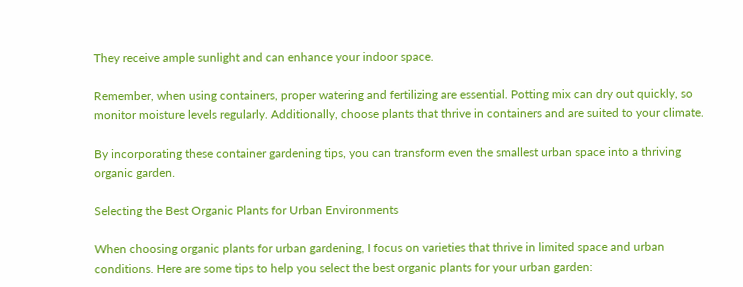They receive ample sunlight and can enhance your indoor space.

Remember, when using containers, proper watering and fertilizing are essential. Potting mix can dry out quickly, so monitor moisture levels regularly. Additionally, choose plants that thrive in containers and are suited to your climate.

By incorporating these container gardening tips, you can transform even the smallest urban space into a thriving organic garden.

Selecting the Best Organic Plants for Urban Environments

When choosing organic plants for urban gardening, I focus on varieties that thrive in limited space and urban conditions. Here are some tips to help you select the best organic plants for your urban garden: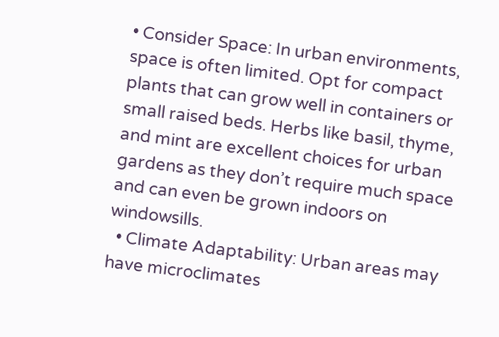• Consider Space: In urban environments, space is often limited. Opt for compact plants that can grow well in containers or small raised beds. Herbs like basil, thyme, and mint are excellent choices for urban gardens as they don’t require much space and can even be grown indoors on windowsills.
  • Climate Adaptability: Urban areas may have microclimates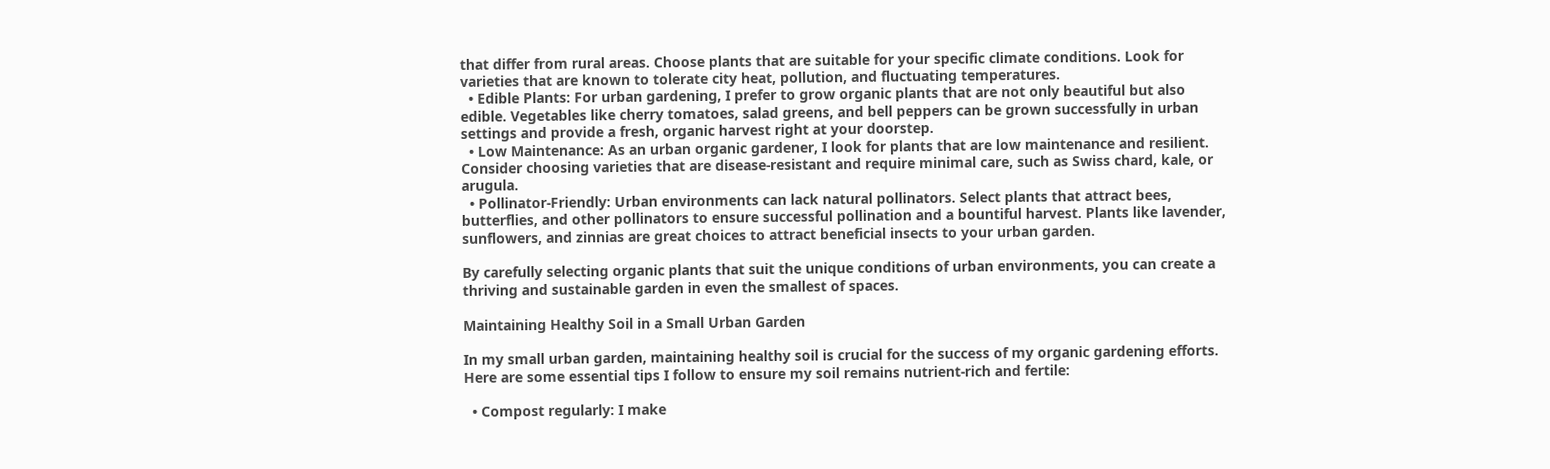that differ from rural areas. Choose plants that are suitable for your specific climate conditions. Look for varieties that are known to tolerate city heat, pollution, and fluctuating temperatures.
  • Edible Plants: For urban gardening, I prefer to grow organic plants that are not only beautiful but also edible. Vegetables like cherry tomatoes, salad greens, and bell peppers can be grown successfully in urban settings and provide a fresh, organic harvest right at your doorstep.
  • Low Maintenance: As an urban organic gardener, I look for plants that are low maintenance and resilient. Consider choosing varieties that are disease-resistant and require minimal care, such as Swiss chard, kale, or arugula.
  • Pollinator-Friendly: Urban environments can lack natural pollinators. Select plants that attract bees, butterflies, and other pollinators to ensure successful pollination and a bountiful harvest. Plants like lavender, sunflowers, and zinnias are great choices to attract beneficial insects to your urban garden.

By carefully selecting organic plants that suit the unique conditions of urban environments, you can create a thriving and sustainable garden in even the smallest of spaces.

Maintaining Healthy Soil in a Small Urban Garden

In my small urban garden, maintaining healthy soil is crucial for the success of my organic gardening efforts. Here are some essential tips I follow to ensure my soil remains nutrient-rich and fertile:

  • Compost regularly: I make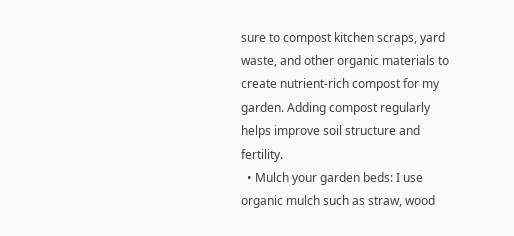sure to compost kitchen scraps, yard waste, and other organic materials to create nutrient-rich compost for my garden. Adding compost regularly helps improve soil structure and fertility.
  • Mulch your garden beds: I use organic mulch such as straw, wood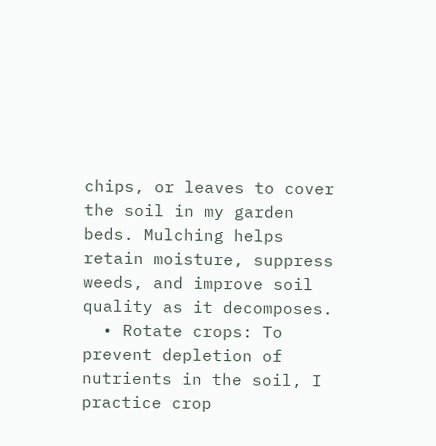chips, or leaves to cover the soil in my garden beds. Mulching helps retain moisture, suppress weeds, and improve soil quality as it decomposes.
  • Rotate crops: To prevent depletion of nutrients in the soil, I practice crop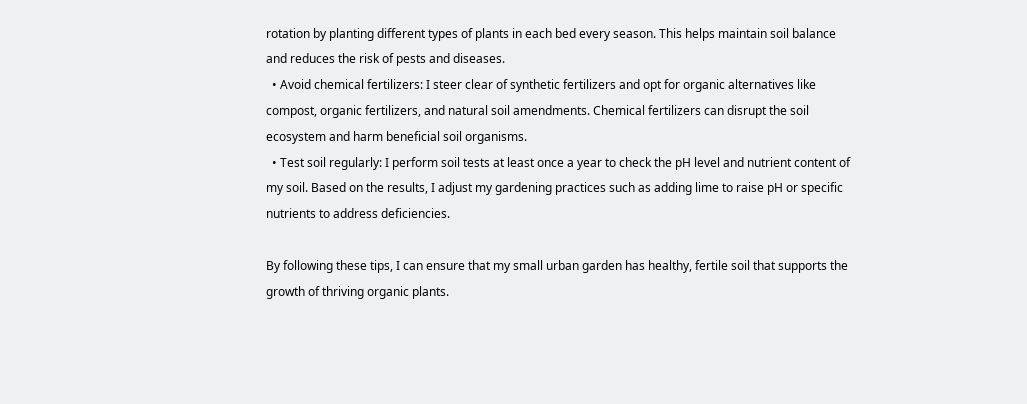rotation by planting different types of plants in each bed every season. This helps maintain soil balance and reduces the risk of pests and diseases.
  • Avoid chemical fertilizers: I steer clear of synthetic fertilizers and opt for organic alternatives like compost, organic fertilizers, and natural soil amendments. Chemical fertilizers can disrupt the soil ecosystem and harm beneficial soil organisms.
  • Test soil regularly: I perform soil tests at least once a year to check the pH level and nutrient content of my soil. Based on the results, I adjust my gardening practices such as adding lime to raise pH or specific nutrients to address deficiencies.

By following these tips, I can ensure that my small urban garden has healthy, fertile soil that supports the growth of thriving organic plants.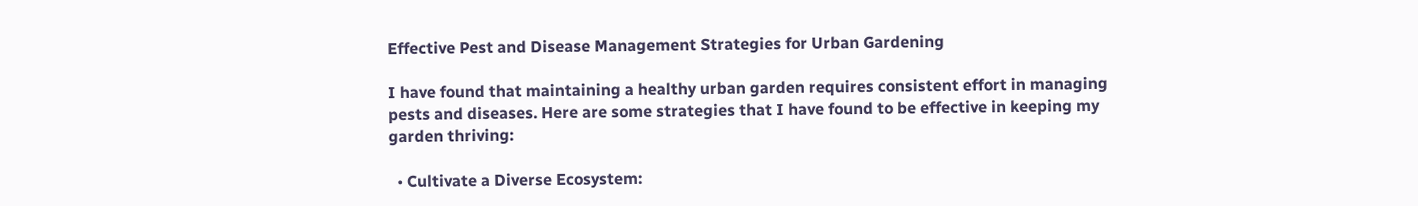Effective Pest and Disease Management Strategies for Urban Gardening

I have found that maintaining a healthy urban garden requires consistent effort in managing pests and diseases. Here are some strategies that I have found to be effective in keeping my garden thriving:

  • Cultivate a Diverse Ecosystem: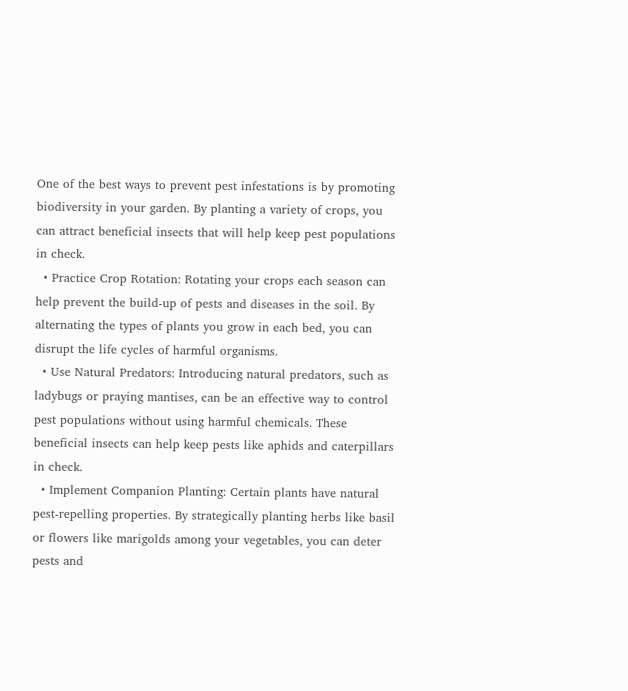One of the best ways to prevent pest infestations is by promoting biodiversity in your garden. By planting a variety of crops, you can attract beneficial insects that will help keep pest populations in check.
  • Practice Crop Rotation: Rotating your crops each season can help prevent the build-up of pests and diseases in the soil. By alternating the types of plants you grow in each bed, you can disrupt the life cycles of harmful organisms.
  • Use Natural Predators: Introducing natural predators, such as ladybugs or praying mantises, can be an effective way to control pest populations without using harmful chemicals. These beneficial insects can help keep pests like aphids and caterpillars in check.
  • Implement Companion Planting: Certain plants have natural pest-repelling properties. By strategically planting herbs like basil or flowers like marigolds among your vegetables, you can deter pests and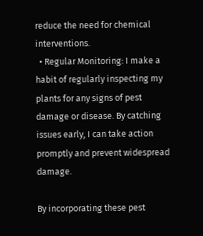reduce the need for chemical interventions.
  • Regular Monitoring: I make a habit of regularly inspecting my plants for any signs of pest damage or disease. By catching issues early, I can take action promptly and prevent widespread damage.

By incorporating these pest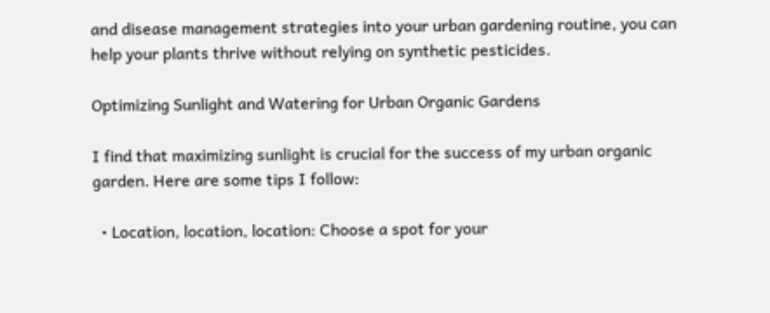and disease management strategies into your urban gardening routine, you can help your plants thrive without relying on synthetic pesticides.

Optimizing Sunlight and Watering for Urban Organic Gardens

I find that maximizing sunlight is crucial for the success of my urban organic garden. Here are some tips I follow:

  • Location, location, location: Choose a spot for your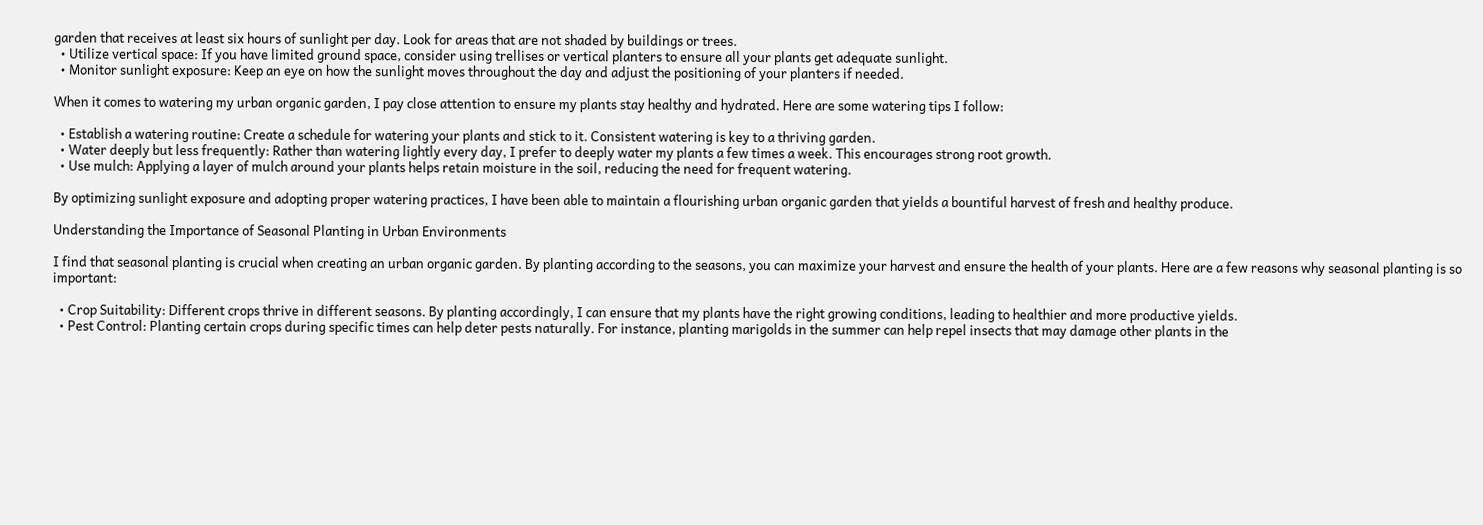garden that receives at least six hours of sunlight per day. Look for areas that are not shaded by buildings or trees.
  • Utilize vertical space: If you have limited ground space, consider using trellises or vertical planters to ensure all your plants get adequate sunlight.
  • Monitor sunlight exposure: Keep an eye on how the sunlight moves throughout the day and adjust the positioning of your planters if needed.

When it comes to watering my urban organic garden, I pay close attention to ensure my plants stay healthy and hydrated. Here are some watering tips I follow:

  • Establish a watering routine: Create a schedule for watering your plants and stick to it. Consistent watering is key to a thriving garden.
  • Water deeply but less frequently: Rather than watering lightly every day, I prefer to deeply water my plants a few times a week. This encourages strong root growth.
  • Use mulch: Applying a layer of mulch around your plants helps retain moisture in the soil, reducing the need for frequent watering.

By optimizing sunlight exposure and adopting proper watering practices, I have been able to maintain a flourishing urban organic garden that yields a bountiful harvest of fresh and healthy produce.

Understanding the Importance of Seasonal Planting in Urban Environments

I find that seasonal planting is crucial when creating an urban organic garden. By planting according to the seasons, you can maximize your harvest and ensure the health of your plants. Here are a few reasons why seasonal planting is so important:

  • Crop Suitability: Different crops thrive in different seasons. By planting accordingly, I can ensure that my plants have the right growing conditions, leading to healthier and more productive yields.
  • Pest Control: Planting certain crops during specific times can help deter pests naturally. For instance, planting marigolds in the summer can help repel insects that may damage other plants in the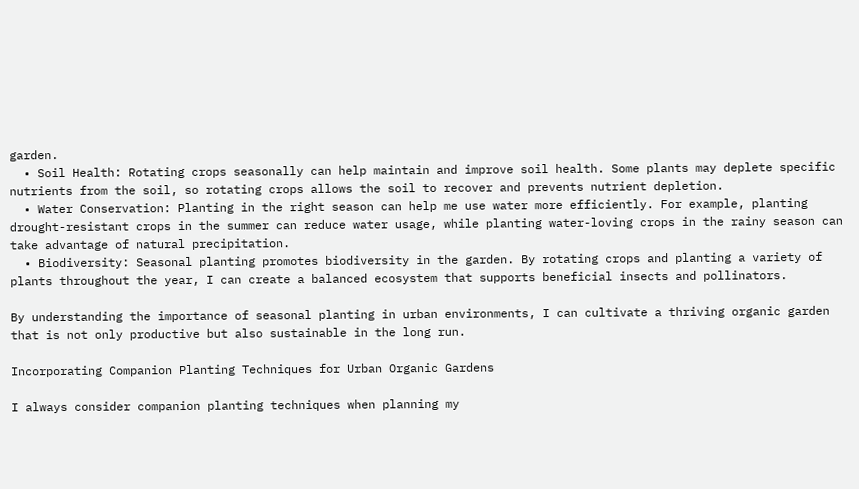garden.
  • Soil Health: Rotating crops seasonally can help maintain and improve soil health. Some plants may deplete specific nutrients from the soil, so rotating crops allows the soil to recover and prevents nutrient depletion.
  • Water Conservation: Planting in the right season can help me use water more efficiently. For example, planting drought-resistant crops in the summer can reduce water usage, while planting water-loving crops in the rainy season can take advantage of natural precipitation.
  • Biodiversity: Seasonal planting promotes biodiversity in the garden. By rotating crops and planting a variety of plants throughout the year, I can create a balanced ecosystem that supports beneficial insects and pollinators.

By understanding the importance of seasonal planting in urban environments, I can cultivate a thriving organic garden that is not only productive but also sustainable in the long run.

Incorporating Companion Planting Techniques for Urban Organic Gardens

I always consider companion planting techniques when planning my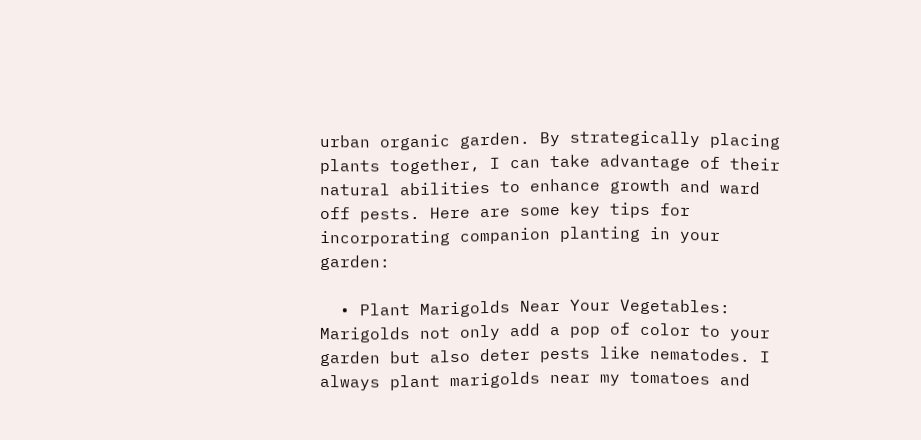urban organic garden. By strategically placing plants together, I can take advantage of their natural abilities to enhance growth and ward off pests. Here are some key tips for incorporating companion planting in your garden:

  • Plant Marigolds Near Your Vegetables: Marigolds not only add a pop of color to your garden but also deter pests like nematodes. I always plant marigolds near my tomatoes and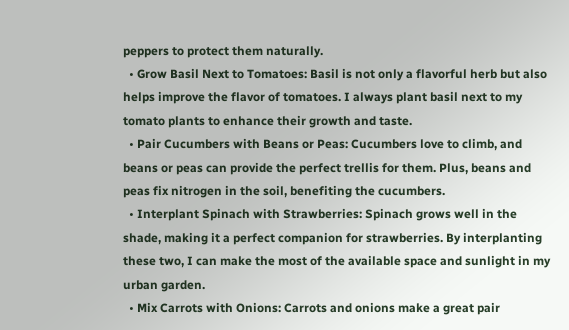peppers to protect them naturally.
  • Grow Basil Next to Tomatoes: Basil is not only a flavorful herb but also helps improve the flavor of tomatoes. I always plant basil next to my tomato plants to enhance their growth and taste.
  • Pair Cucumbers with Beans or Peas: Cucumbers love to climb, and beans or peas can provide the perfect trellis for them. Plus, beans and peas fix nitrogen in the soil, benefiting the cucumbers.
  • Interplant Spinach with Strawberries: Spinach grows well in the shade, making it a perfect companion for strawberries. By interplanting these two, I can make the most of the available space and sunlight in my urban garden.
  • Mix Carrots with Onions: Carrots and onions make a great pair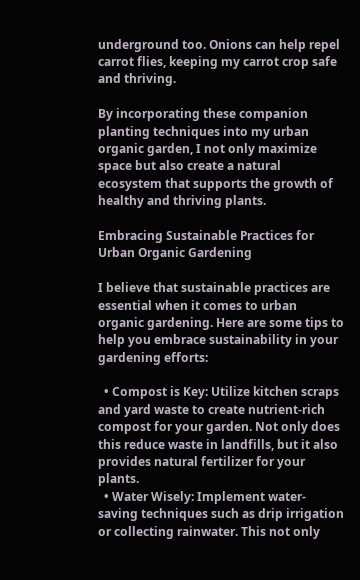underground too. Onions can help repel carrot flies, keeping my carrot crop safe and thriving.

By incorporating these companion planting techniques into my urban organic garden, I not only maximize space but also create a natural ecosystem that supports the growth of healthy and thriving plants.

Embracing Sustainable Practices for Urban Organic Gardening

I believe that sustainable practices are essential when it comes to urban organic gardening. Here are some tips to help you embrace sustainability in your gardening efforts:

  • Compost is Key: Utilize kitchen scraps and yard waste to create nutrient-rich compost for your garden. Not only does this reduce waste in landfills, but it also provides natural fertilizer for your plants.
  • Water Wisely: Implement water-saving techniques such as drip irrigation or collecting rainwater. This not only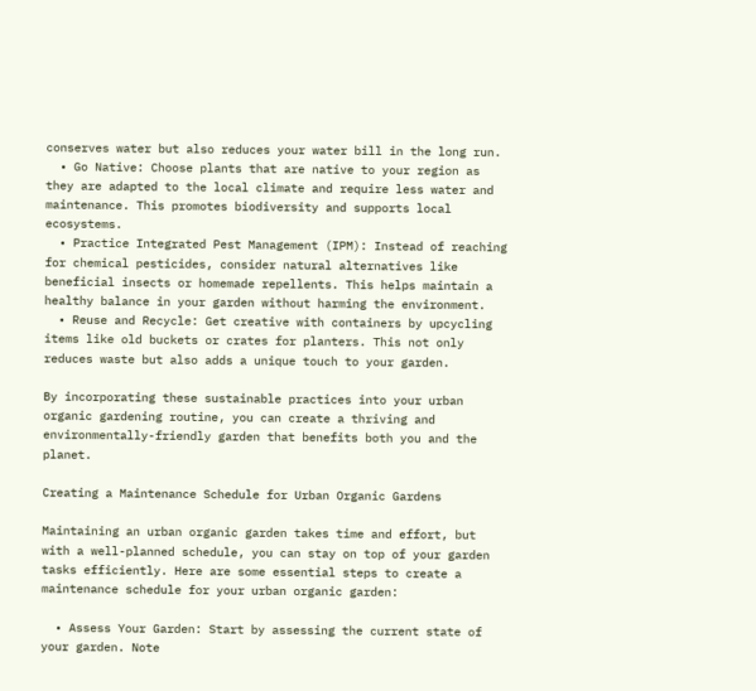conserves water but also reduces your water bill in the long run.
  • Go Native: Choose plants that are native to your region as they are adapted to the local climate and require less water and maintenance. This promotes biodiversity and supports local ecosystems.
  • Practice Integrated Pest Management (IPM): Instead of reaching for chemical pesticides, consider natural alternatives like beneficial insects or homemade repellents. This helps maintain a healthy balance in your garden without harming the environment.
  • Reuse and Recycle: Get creative with containers by upcycling items like old buckets or crates for planters. This not only reduces waste but also adds a unique touch to your garden.

By incorporating these sustainable practices into your urban organic gardening routine, you can create a thriving and environmentally-friendly garden that benefits both you and the planet.

Creating a Maintenance Schedule for Urban Organic Gardens

Maintaining an urban organic garden takes time and effort, but with a well-planned schedule, you can stay on top of your garden tasks efficiently. Here are some essential steps to create a maintenance schedule for your urban organic garden:

  • Assess Your Garden: Start by assessing the current state of your garden. Note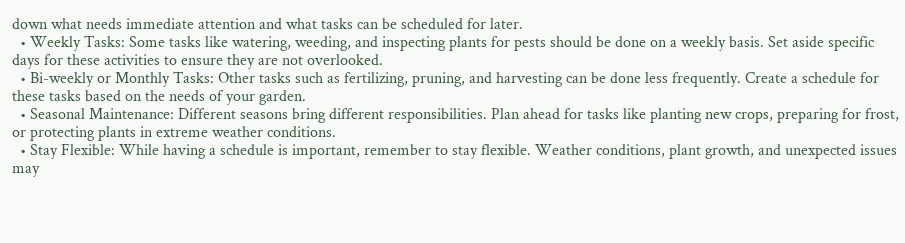down what needs immediate attention and what tasks can be scheduled for later.
  • Weekly Tasks: Some tasks like watering, weeding, and inspecting plants for pests should be done on a weekly basis. Set aside specific days for these activities to ensure they are not overlooked.
  • Bi-weekly or Monthly Tasks: Other tasks such as fertilizing, pruning, and harvesting can be done less frequently. Create a schedule for these tasks based on the needs of your garden.
  • Seasonal Maintenance: Different seasons bring different responsibilities. Plan ahead for tasks like planting new crops, preparing for frost, or protecting plants in extreme weather conditions.
  • Stay Flexible: While having a schedule is important, remember to stay flexible. Weather conditions, plant growth, and unexpected issues may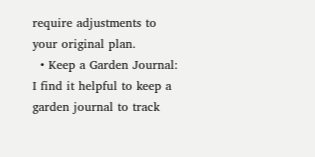require adjustments to your original plan.
  • Keep a Garden Journal: I find it helpful to keep a garden journal to track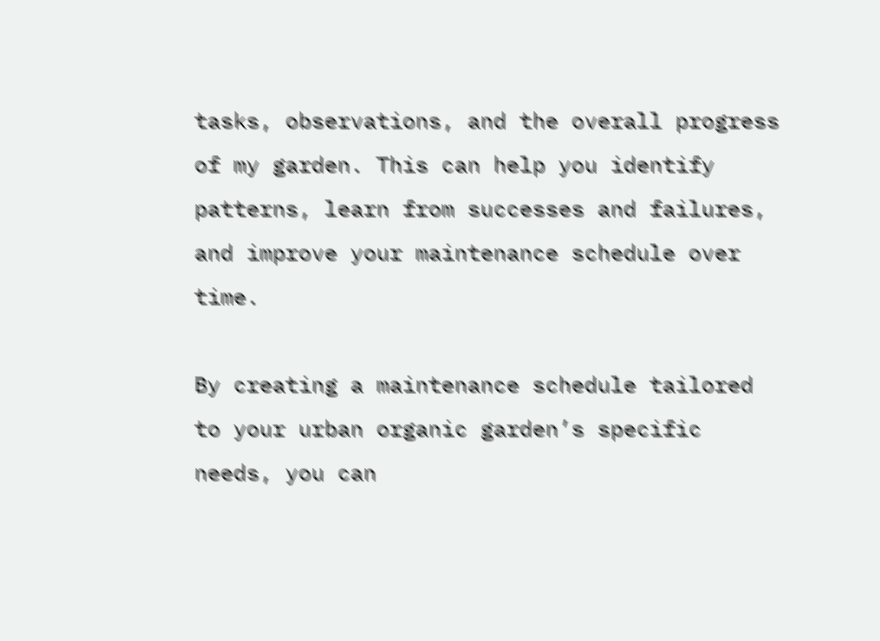tasks, observations, and the overall progress of my garden. This can help you identify patterns, learn from successes and failures, and improve your maintenance schedule over time.

By creating a maintenance schedule tailored to your urban organic garden’s specific needs, you can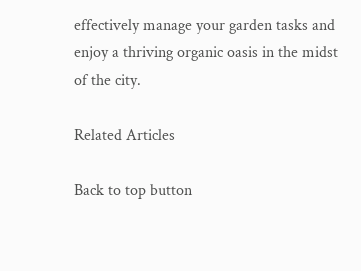effectively manage your garden tasks and enjoy a thriving organic oasis in the midst of the city.

Related Articles

Back to top button